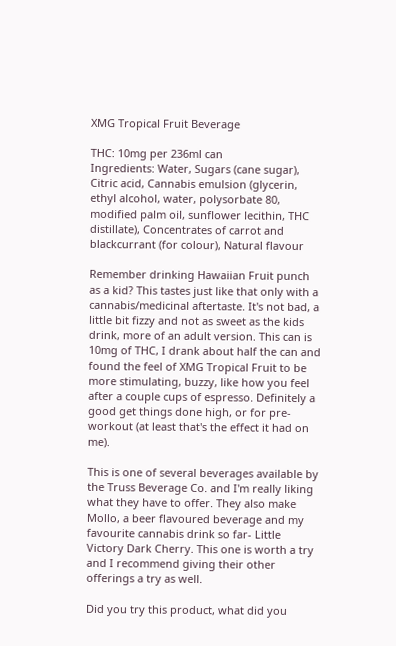XMG Tropical Fruit Beverage

THC: 10mg per 236ml can
Ingredients: Water, Sugars (cane sugar), Citric acid, Cannabis emulsion (glycerin, ethyl alcohol, water, polysorbate 80, modified palm oil, sunflower lecithin, THC distillate), Concentrates of carrot and blackcurrant (for colour), Natural flavour

Remember drinking Hawaiian Fruit punch as a kid? This tastes just like that only with a cannabis/medicinal aftertaste. It's not bad, a little bit fizzy and not as sweet as the kids drink, more of an adult version. This can is 10mg of THC, I drank about half the can and found the feel of XMG Tropical Fruit to be more stimulating, buzzy, like how you feel after a couple cups of espresso. Definitely a good get things done high, or for pre-workout (at least that's the effect it had on me).

This is one of several beverages available by the Truss Beverage Co. and I'm really liking what they have to offer. They also make Mollo, a beer flavoured beverage and my favourite cannabis drink so far- Little Victory Dark Cherry. This one is worth a try and I recommend giving their other offerings a try as well.

Did you try this product, what did you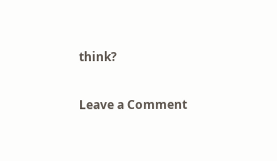think?

Leave a Comment